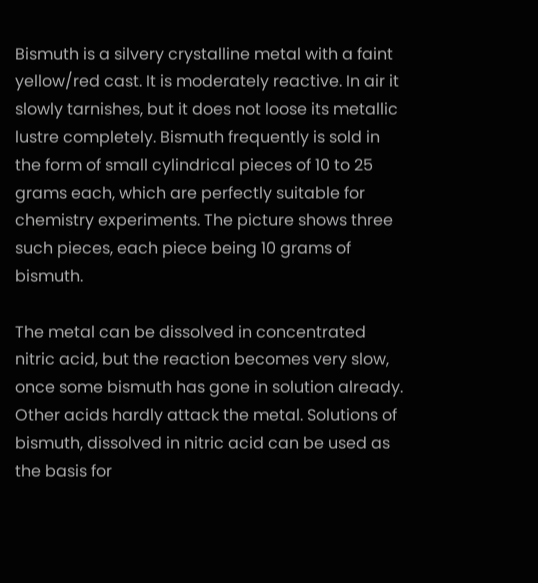Bismuth is a silvery crystalline metal with a faint yellow/red cast. It is moderately reactive. In air it slowly tarnishes, but it does not loose its metallic lustre completely. Bismuth frequently is sold in the form of small cylindrical pieces of 10 to 25 grams each, which are perfectly suitable for chemistry experiments. The picture shows three such pieces, each piece being 10 grams of bismuth.

The metal can be dissolved in concentrated nitric acid, but the reaction becomes very slow, once some bismuth has gone in solution already. Other acids hardly attack the metal. Solutions of bismuth, dissolved in nitric acid can be used as the basis for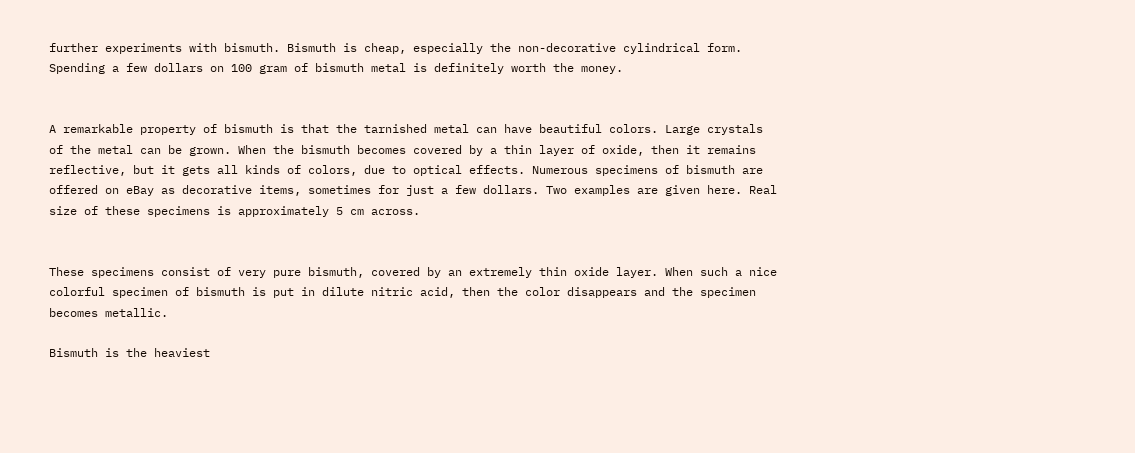further experiments with bismuth. Bismuth is cheap, especially the non-decorative cylindrical form. Spending a few dollars on 100 gram of bismuth metal is definitely worth the money.


A remarkable property of bismuth is that the tarnished metal can have beautiful colors. Large crystals of the metal can be grown. When the bismuth becomes covered by a thin layer of oxide, then it remains reflective, but it gets all kinds of colors, due to optical effects. Numerous specimens of bismuth are offered on eBay as decorative items, sometimes for just a few dollars. Two examples are given here. Real size of these specimens is approximately 5 cm across.


These specimens consist of very pure bismuth, covered by an extremely thin oxide layer. When such a nice colorful specimen of bismuth is put in dilute nitric acid, then the color disappears and the specimen becomes metallic.

Bismuth is the heaviest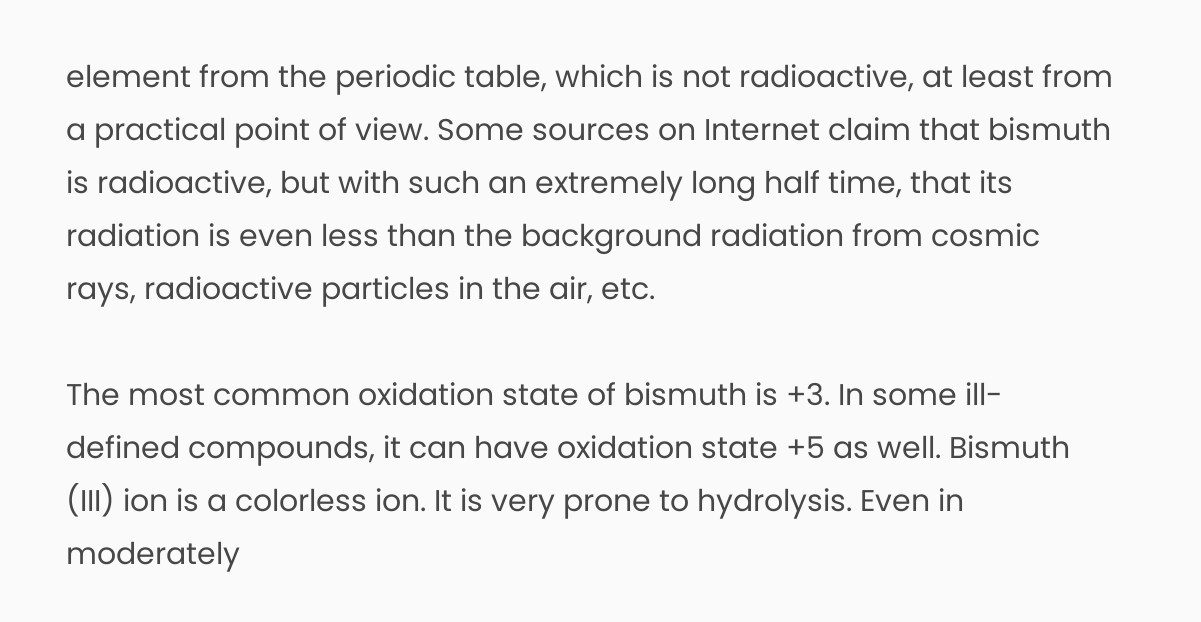element from the periodic table, which is not radioactive, at least from a practical point of view. Some sources on Internet claim that bismuth is radioactive, but with such an extremely long half time, that its radiation is even less than the background radiation from cosmic rays, radioactive particles in the air, etc.

The most common oxidation state of bismuth is +3. In some ill-defined compounds, it can have oxidation state +5 as well. Bismuth (III) ion is a colorless ion. It is very prone to hydrolysis. Even in moderately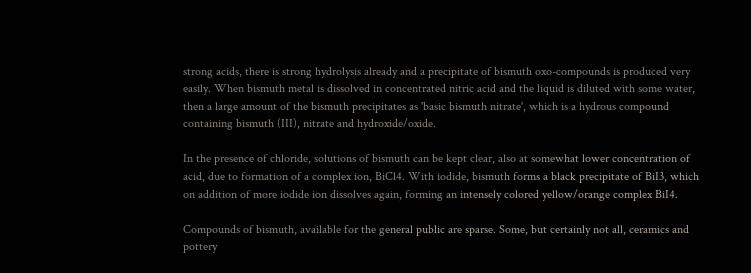strong acids, there is strong hydrolysis already and a precipitate of bismuth oxo-compounds is produced very easily. When bismuth metal is dissolved in concentrated nitric acid and the liquid is diluted with some water, then a large amount of the bismuth precipitates as 'basic bismuth nitrate', which is a hydrous compound containing bismuth (III), nitrate and hydroxide/oxide.

In the presence of chloride, solutions of bismuth can be kept clear, also at somewhat lower concentration of acid, due to formation of a complex ion, BiCl4. With iodide, bismuth forms a black precipitate of BiI3, which on addition of more iodide ion dissolves again, forming an intensely colored yellow/orange complex BiI4.

Compounds of bismuth, available for the general public are sparse. Some, but certainly not all, ceramics and pottery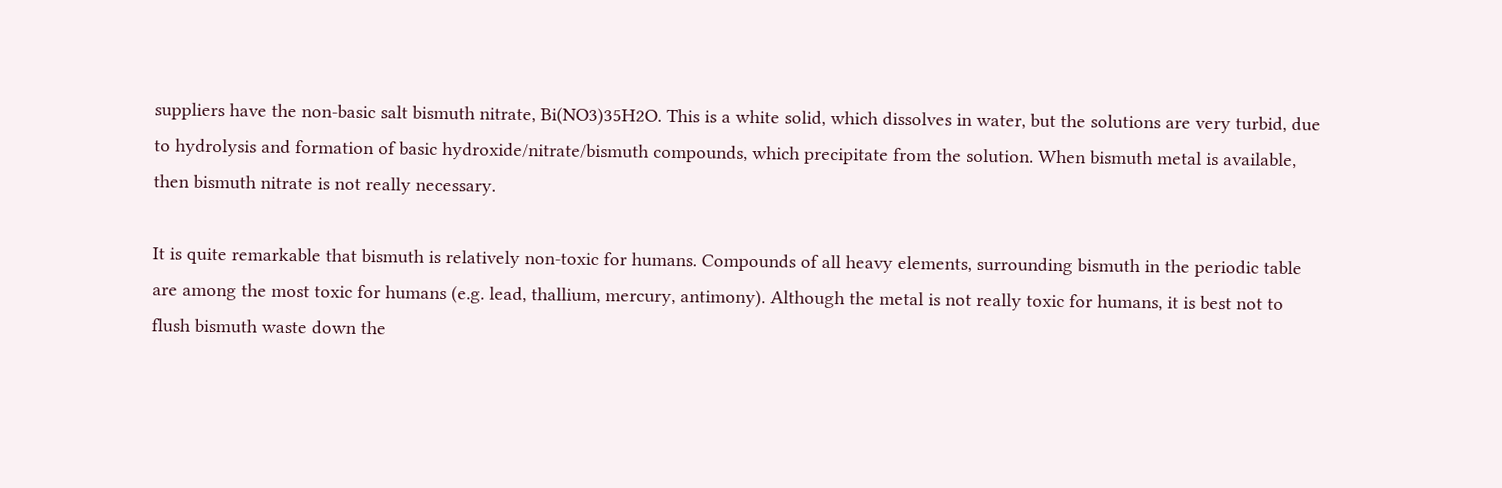suppliers have the non-basic salt bismuth nitrate, Bi(NO3)35H2O. This is a white solid, which dissolves in water, but the solutions are very turbid, due to hydrolysis and formation of basic hydroxide/nitrate/bismuth compounds, which precipitate from the solution. When bismuth metal is available, then bismuth nitrate is not really necessary.

It is quite remarkable that bismuth is relatively non-toxic for humans. Compounds of all heavy elements, surrounding bismuth in the periodic table are among the most toxic for humans (e.g. lead, thallium, mercury, antimony). Although the metal is not really toxic for humans, it is best not to flush bismuth waste down the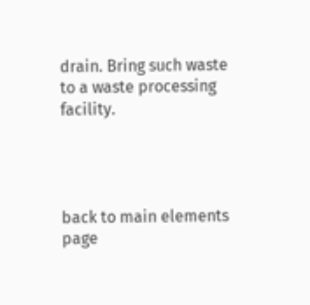drain. Bring such waste to a waste processing facility.




back to main elements page